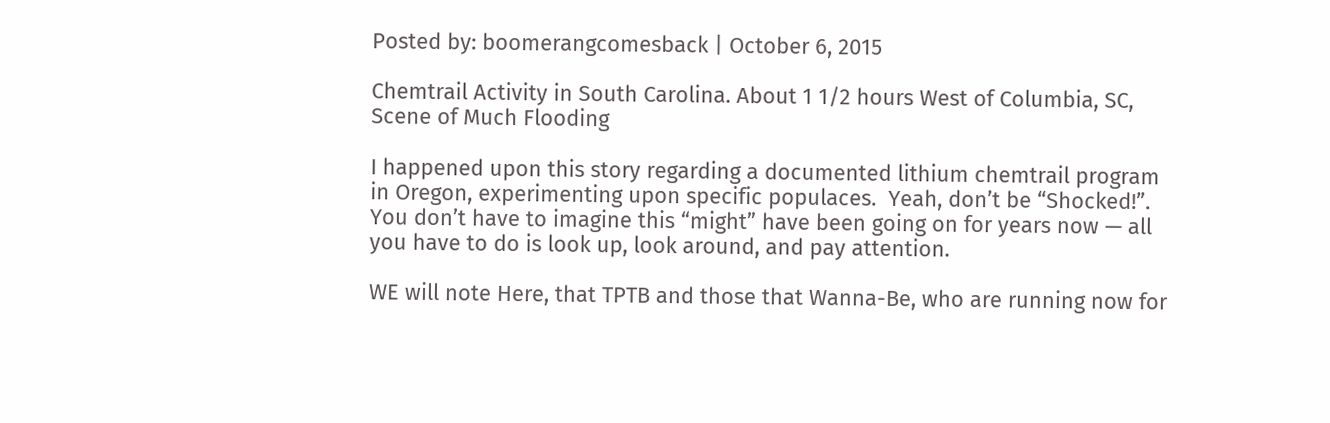Posted by: boomerangcomesback | October 6, 2015

Chemtrail Activity in South Carolina. About 1 1/2 hours West of Columbia, SC, Scene of Much Flooding

I happened upon this story regarding a documented lithium chemtrail program in Oregon, experimenting upon specific populaces.  Yeah, don’t be “Shocked!”.  You don’t have to imagine this “might” have been going on for years now — all you have to do is look up, look around, and pay attention.

WE will note Here, that TPTB and those that Wanna-Be, who are running now for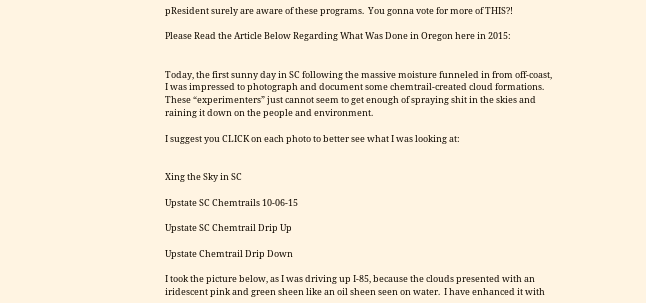pResident surely are aware of these programs.  You gonna vote for more of THIS?!

Please Read the Article Below Regarding What Was Done in Oregon here in 2015:


Today, the first sunny day in SC following the massive moisture funneled in from off-coast, I was impressed to photograph and document some chemtrail-created cloud formations.  These “experimenters” just cannot seem to get enough of spraying shit in the skies and raining it down on the people and environment.

I suggest you CLICK on each photo to better see what I was looking at:


Xing the Sky in SC

Upstate SC Chemtrails 10-06-15

Upstate SC Chemtrail Drip Up

Upstate Chemtrail Drip Down

I took the picture below, as I was driving up I-85, because the clouds presented with an iridescent pink and green sheen like an oil sheen seen on water.  I have enhanced it with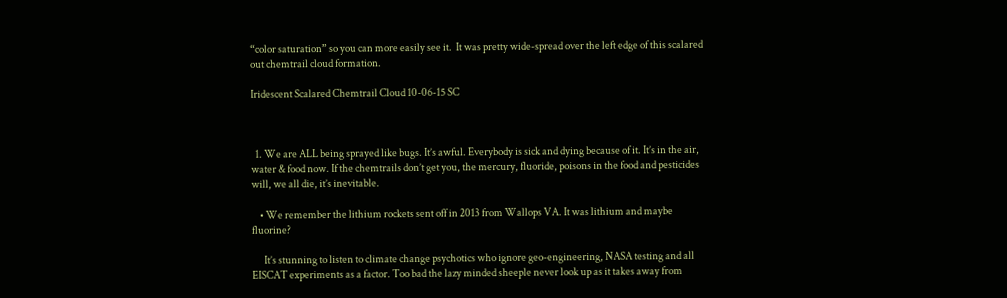“color saturation” so you can more easily see it.  It was pretty wide-spread over the left edge of this scalared out chemtrail cloud formation.

Iridescent Scalared Chemtrail Cloud 10-06-15 SC



  1. We are ALL being sprayed like bugs. It’s awful. Everybody is sick and dying because of it. It’s in the air, water & food now. If the chemtrails don’t get you, the mercury, fluoride, poisons in the food and pesticides will, we all die, it’s inevitable.

    • We remember the lithium rockets sent off in 2013 from Wallops VA. It was lithium and maybe fluorine?

      It’s stunning to listen to climate change psychotics who ignore geo-engineering, NASA testing and all EISCAT experiments as a factor. Too bad the lazy minded sheeple never look up as it takes away from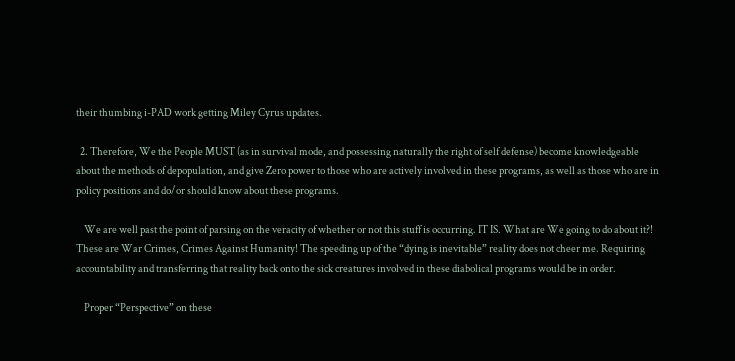their thumbing i-PAD work getting Miley Cyrus updates.

  2. Therefore, We the People MUST (as in survival mode, and possessing naturally the right of self defense) become knowledgeable about the methods of depopulation, and give Zero power to those who are actively involved in these programs, as well as those who are in policy positions and do/or should know about these programs.

    We are well past the point of parsing on the veracity of whether or not this stuff is occurring. IT IS. What are We going to do about it?! These are War Crimes, Crimes Against Humanity! The speeding up of the “dying is inevitable” reality does not cheer me. Requiring accountability and transferring that reality back onto the sick creatures involved in these diabolical programs would be in order.

    Proper “Perspective” on these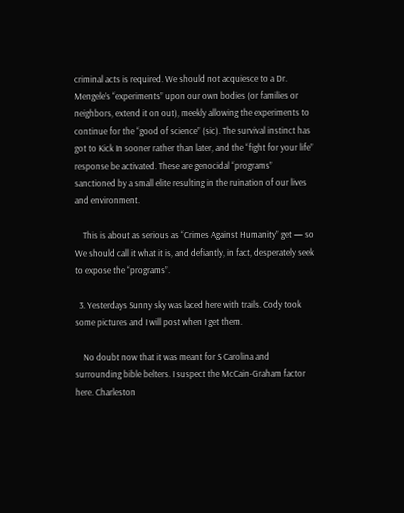criminal acts is required. We should not acquiesce to a Dr. Mengele’s “experiments” upon our own bodies (or families or neighbors, extend it on out), meekly allowing the experiments to continue for the “good of science” (sic). The survival instinct has got to Kick In sooner rather than later, and the “fight for your life” response be activated. These are genocidal “programs” sanctioned by a small elite resulting in the ruination of our lives and environment.

    This is about as serious as “Crimes Against Humanity” get — so We should call it what it is, and defiantly, in fact, desperately seek to expose the “programs”.

  3. Yesterdays Sunny sky was laced here with trails. Cody took some pictures and I will post when I get them.

    No doubt now that it was meant for S Carolina and surrounding bible belters. I suspect the McCain-Graham factor here. Charleston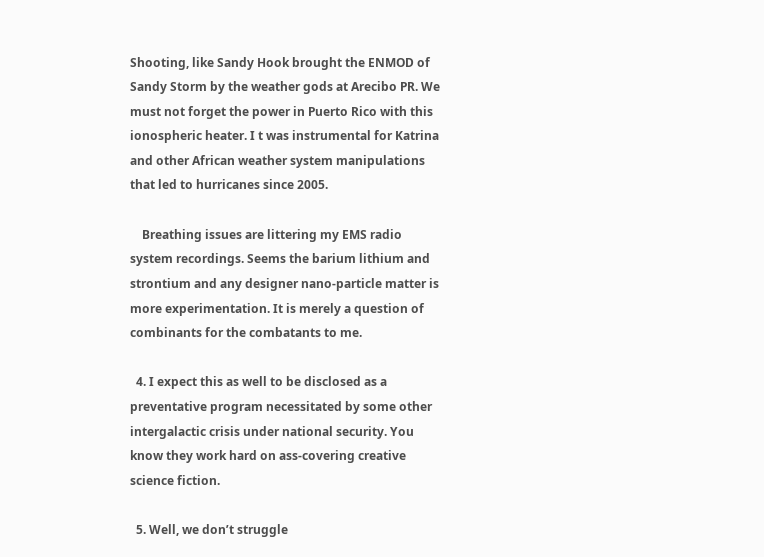Shooting, like Sandy Hook brought the ENMOD of Sandy Storm by the weather gods at Arecibo PR. We must not forget the power in Puerto Rico with this ionospheric heater. I t was instrumental for Katrina and other African weather system manipulations that led to hurricanes since 2005.

    Breathing issues are littering my EMS radio system recordings. Seems the barium lithium and strontium and any designer nano-particle matter is more experimentation. It is merely a question of combinants for the combatants to me.

  4. I expect this as well to be disclosed as a preventative program necessitated by some other intergalactic crisis under national security. You know they work hard on ass-covering creative science fiction.

  5. Well, we don’t struggle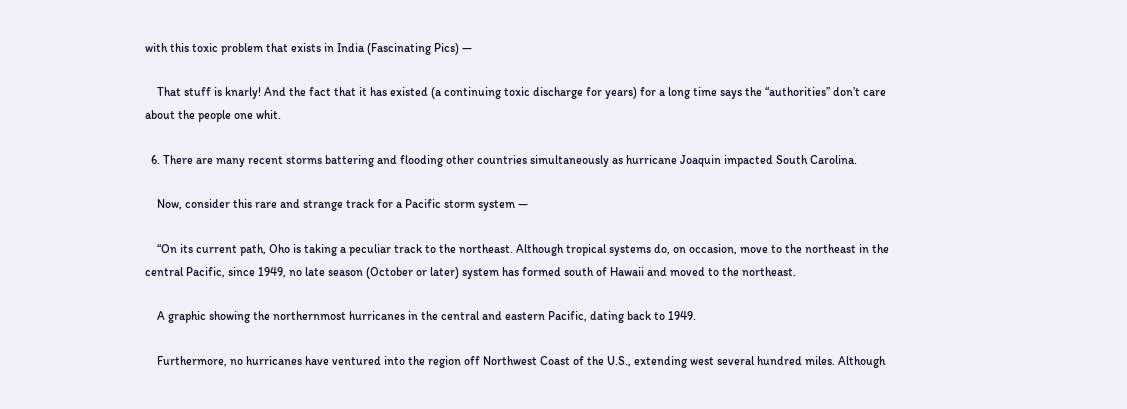with this toxic problem that exists in India (Fascinating Pics) —

    That stuff is knarly! And the fact that it has existed (a continuing toxic discharge for years) for a long time says the “authorities” don’t care about the people one whit.

  6. There are many recent storms battering and flooding other countries simultaneously as hurricane Joaquin impacted South Carolina.

    Now, consider this rare and strange track for a Pacific storm system —

    “On its current path, Oho is taking a peculiar track to the northeast. Although tropical systems do, on occasion, move to the northeast in the central Pacific, since 1949, no late season (October or later) system has formed south of Hawaii and moved to the northeast.

    A graphic showing the northernmost hurricanes in the central and eastern Pacific, dating back to 1949.

    Furthermore, no hurricanes have ventured into the region off Northwest Coast of the U.S., extending west several hundred miles. Although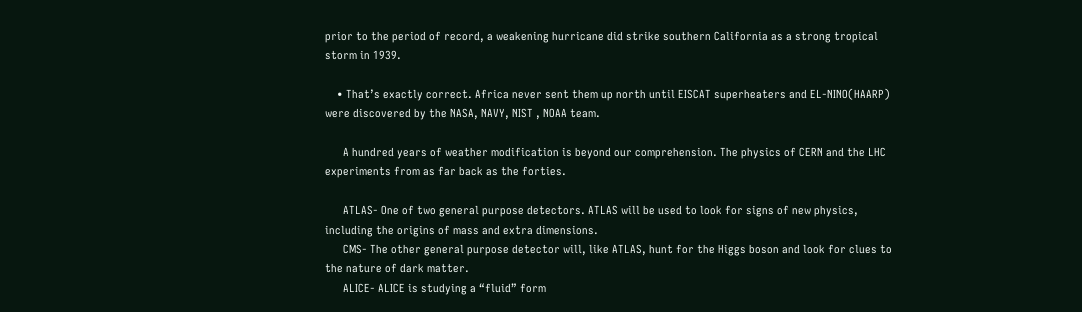prior to the period of record, a weakening hurricane did strike southern California as a strong tropical storm in 1939.

    • That’s exactly correct. Africa never sent them up north until EISCAT superheaters and EL-NINO(HAARP) were discovered by the NASA, NAVY, NIST , NOAA team.

      A hundred years of weather modification is beyond our comprehension. The physics of CERN and the LHC experiments from as far back as the forties.

      ATLAS- One of two general purpose detectors. ATLAS will be used to look for signs of new physics, including the origins of mass and extra dimensions.
      CMS- The other general purpose detector will, like ATLAS, hunt for the Higgs boson and look for clues to the nature of dark matter.
      ALICE- ALICE is studying a “fluid” form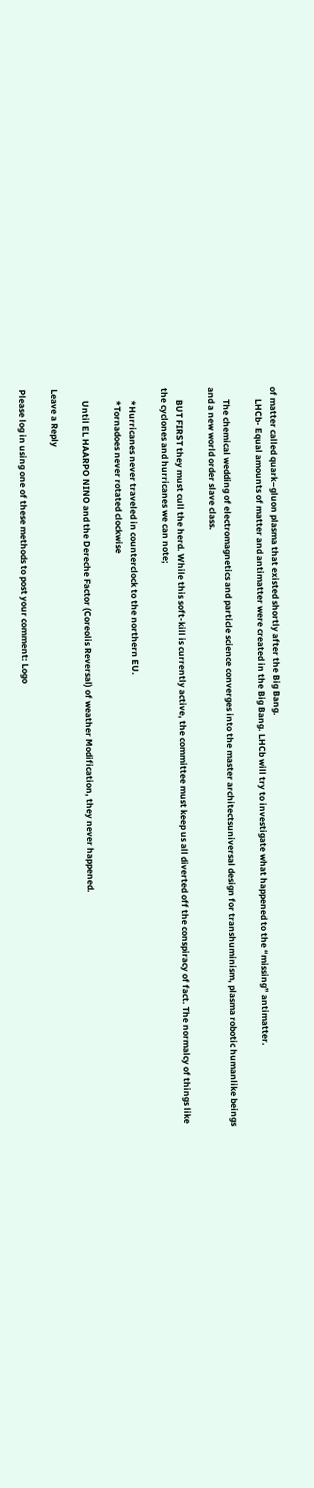of matter called quark–gluon plasma that existed shortly after the Big Bang.
      LHCb- Equal amounts of matter and antimatter were created in the Big Bang. LHCb will try to investigate what happened to the “missing” antimatter.

      The chemical wedding of electromagnetics and particle science converges into the master architectsuniversal design for transhuminism, plasma robotic humanlike beings and a new world order slave class.

      BUT FIRST they must cull the herd. While this soft-kill is currently active, the committee must keep us all diverted off the conspiracy of fact. The normalcy of things like the cyclones and hurricanes we can note;

      *Hurricanes never traveled in counterclock to the northern EU.
      *Tornadoes never rotated clockwise

      Until EL HAARPO NINO and the Dereche Factor (Coreolis Reversal) of weather Modification, they never happened.

Leave a Reply

Please log in using one of these methods to post your comment: Logo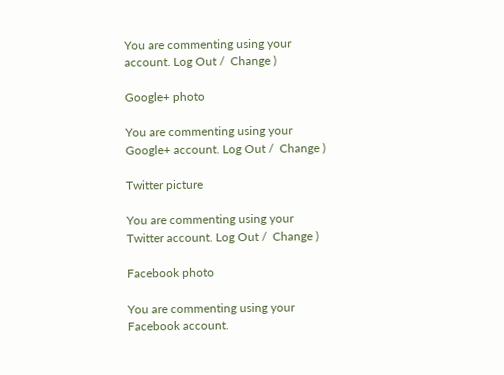You are commenting using your account. Log Out /  Change )

Google+ photo

You are commenting using your Google+ account. Log Out /  Change )

Twitter picture

You are commenting using your Twitter account. Log Out /  Change )

Facebook photo

You are commenting using your Facebook account.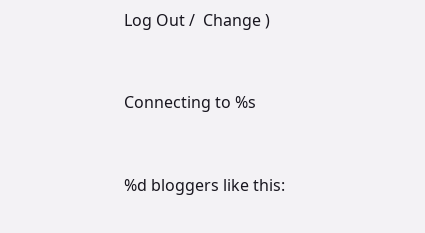Log Out /  Change )


Connecting to %s


%d bloggers like this: